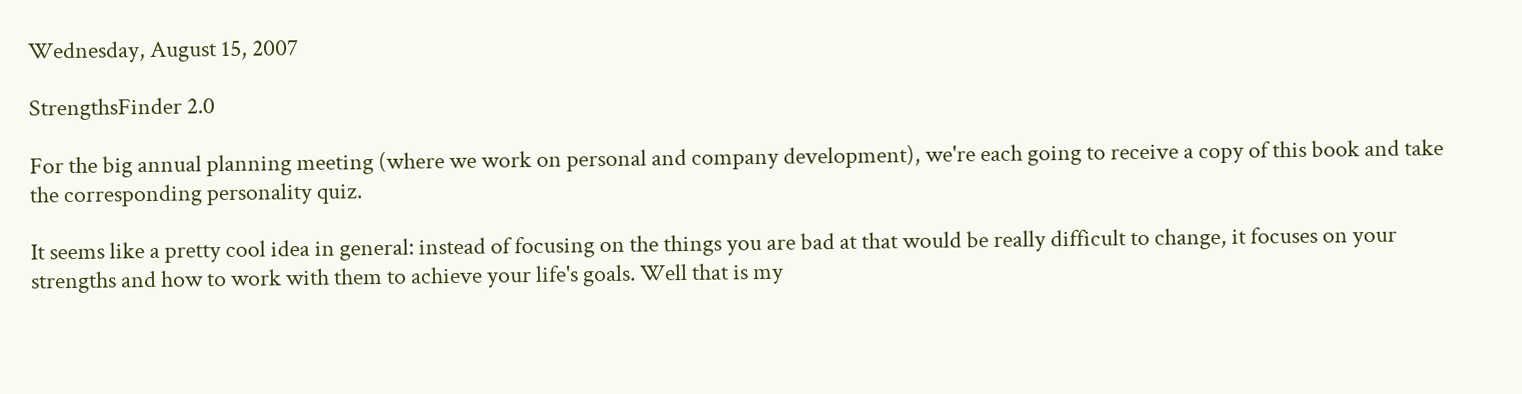Wednesday, August 15, 2007

StrengthsFinder 2.0

For the big annual planning meeting (where we work on personal and company development), we're each going to receive a copy of this book and take the corresponding personality quiz.

It seems like a pretty cool idea in general: instead of focusing on the things you are bad at that would be really difficult to change, it focuses on your strengths and how to work with them to achieve your life's goals. Well that is my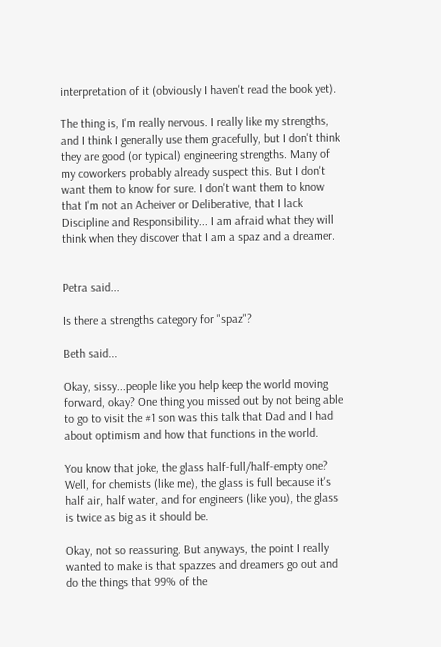interpretation of it (obviously I haven't read the book yet).

The thing is, I'm really nervous. I really like my strengths, and I think I generally use them gracefully, but I don't think they are good (or typical) engineering strengths. Many of my coworkers probably already suspect this. But I don't want them to know for sure. I don't want them to know that I'm not an Acheiver or Deliberative, that I lack Discipline and Responsibility... I am afraid what they will think when they discover that I am a spaz and a dreamer.


Petra said...

Is there a strengths category for "spaz"?

Beth said...

Okay, sissy...people like you help keep the world moving forward, okay? One thing you missed out by not being able to go to visit the #1 son was this talk that Dad and I had about optimism and how that functions in the world.

You know that joke, the glass half-full/half-empty one? Well, for chemists (like me), the glass is full because it's half air, half water, and for engineers (like you), the glass is twice as big as it should be.

Okay, not so reassuring. But anyways, the point I really wanted to make is that spazzes and dreamers go out and do the things that 99% of the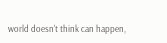world doesn't think can happen,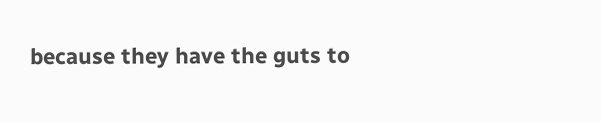because they have the guts to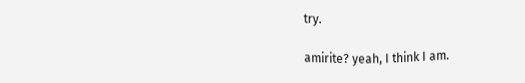try.

amirite? yeah, I think I am.